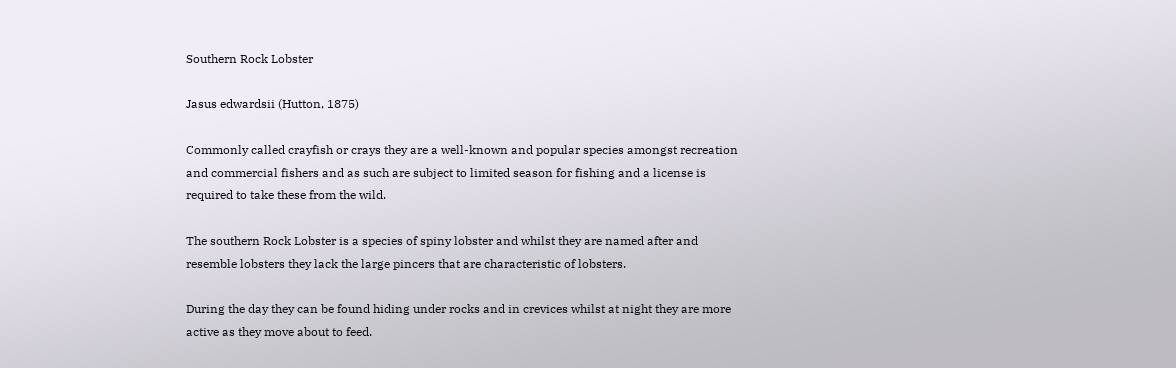Southern Rock Lobster

Jasus edwardsii (Hutton, 1875)

Commonly called crayfish or crays they are a well-known and popular species amongst recreation and commercial fishers and as such are subject to limited season for fishing and a license is required to take these from the wild.

The southern Rock Lobster is a species of spiny lobster and whilst they are named after and resemble lobsters they lack the large pincers that are characteristic of lobsters.

During the day they can be found hiding under rocks and in crevices whilst at night they are more active as they move about to feed.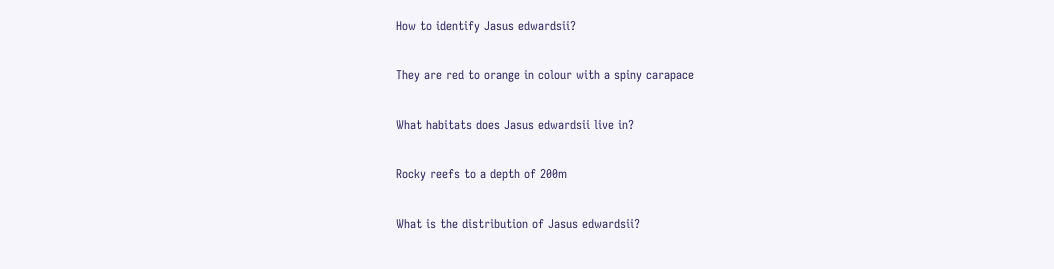How to identify Jasus edwardsii?

They are red to orange in colour with a spiny carapace

What habitats does Jasus edwardsii live in?

Rocky reefs to a depth of 200m

What is the distribution of Jasus edwardsii?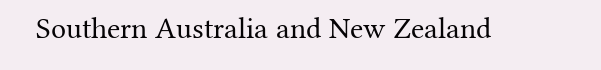Southern Australia and New Zealand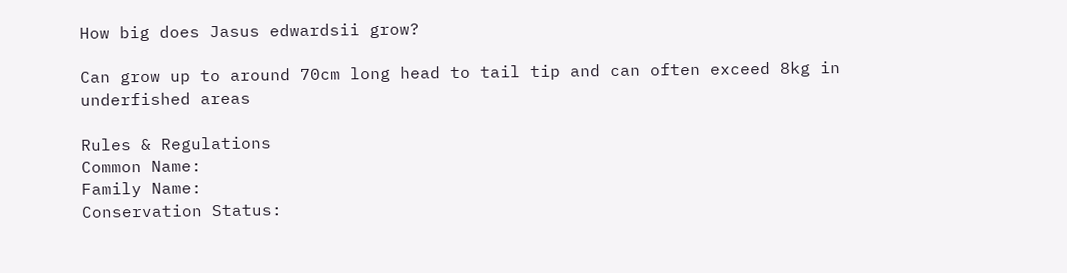How big does Jasus edwardsii grow?

Can grow up to around 70cm long head to tail tip and can often exceed 8kg in underfished areas

Rules & Regulations
Common Name:
Family Name:
Conservation Status: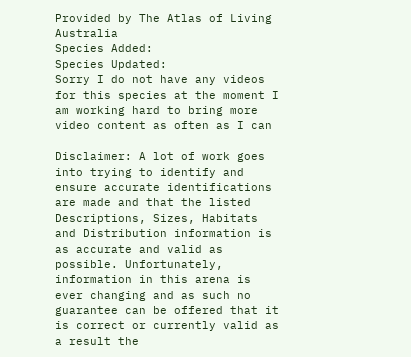Provided by The Atlas of Living Australia
Species Added:
Species Updated:
Sorry I do not have any videos for this species at the moment I am working hard to bring more video content as often as I can

Disclaimer: A lot of work goes into trying to identify and ensure accurate identifications are made and that the listed Descriptions, Sizes, Habitats and Distribution information is as accurate and valid as possible. Unfortunately, information in this arena is ever changing and as such no guarantee can be offered that it is correct or currently valid as a result the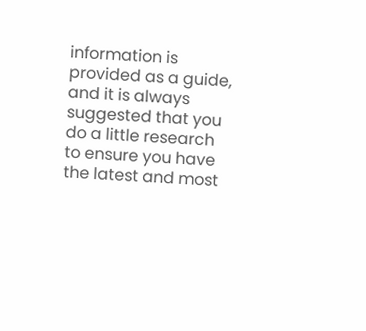information is provided as a guide, and it is always suggested that you do a little research to ensure you have the latest and most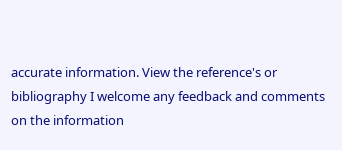accurate information. View the reference's or bibliography I welcome any feedback and comments on the information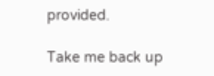provided.

Take me back up